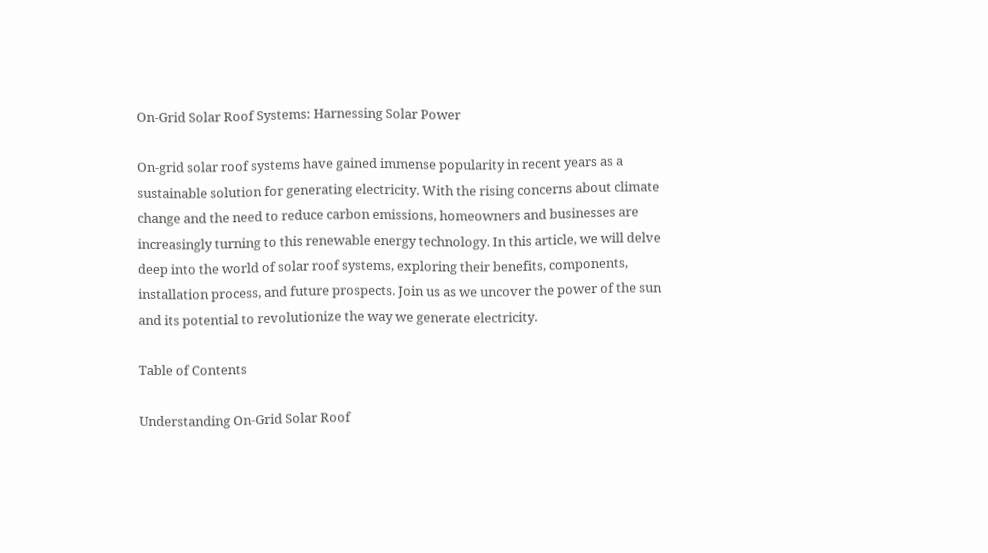On-Grid Solar Roof Systems: Harnessing Solar Power

On-grid solar roof systems have gained immense popularity in recent years as a sustainable solution for generating electricity. With the rising concerns about climate change and the need to reduce carbon emissions, homeowners and businesses are increasingly turning to this renewable energy technology. In this article, we will delve deep into the world of solar roof systems, exploring their benefits, components, installation process, and future prospects. Join us as we uncover the power of the sun and its potential to revolutionize the way we generate electricity.

Table of Contents

Understanding On-Grid Solar Roof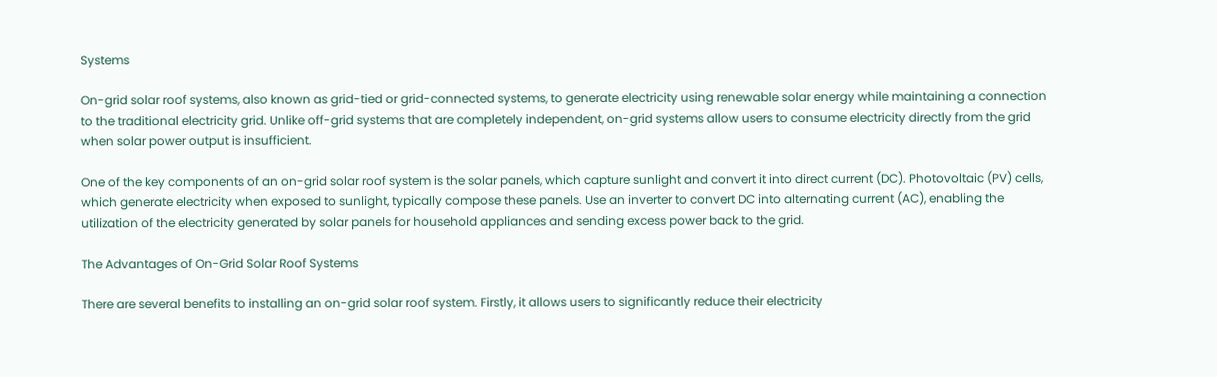Systems

On-grid solar roof systems, also known as grid-tied or grid-connected systems, to generate electricity using renewable solar energy while maintaining a connection to the traditional electricity grid. Unlike off-grid systems that are completely independent, on-grid systems allow users to consume electricity directly from the grid when solar power output is insufficient.

One of the key components of an on-grid solar roof system is the solar panels, which capture sunlight and convert it into direct current (DC). Photovoltaic (PV) cells, which generate electricity when exposed to sunlight, typically compose these panels. Use an inverter to convert DC into alternating current (AC), enabling the utilization of the electricity generated by solar panels for household appliances and sending excess power back to the grid.

The Advantages of On-Grid Solar Roof Systems

There are several benefits to installing an on-grid solar roof system. Firstly, it allows users to significantly reduce their electricity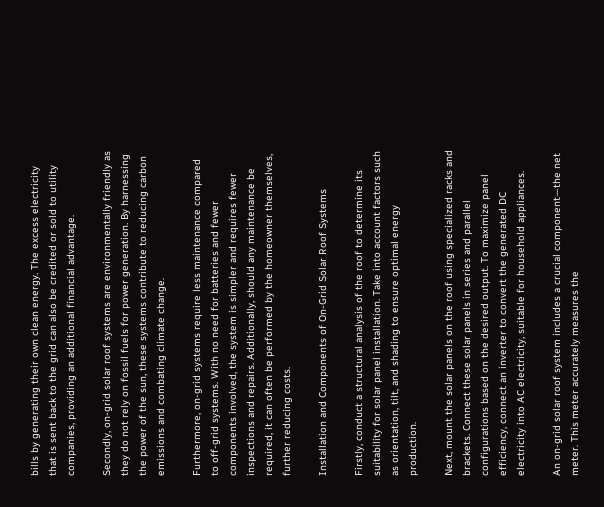bills by generating their own clean energy. The excess electricity that is sent back to the grid can also be credited or sold to utility companies, providing an additional financial advantage.

Secondly, on-grid solar roof systems are environmentally friendly as they do not rely on fossil fuels for power generation. By harnessing the power of the sun, these systems contribute to reducing carbon emissions and combating climate change.

Furthermore, on-grid systems require less maintenance compared to off-grid systems. With no need for batteries and fewer components involved, the system is simpler and requires fewer inspections and repairs. Additionally, should any maintenance be required, it can often be performed by the homeowner themselves, further reducing costs.

Installation and Components of On-Grid Solar Roof Systems

Firstly, conduct a structural analysis of the roof to determine its suitability for solar panel installation. Take into account factors such as orientation, tilt, and shading to ensure optimal energy production.

Next, mount the solar panels on the roof using specialized racks and brackets. Connect these solar panels in series and parallel configurations based on the desired output. To maximize panel efficiency, connect an inverter to convert the generated DC electricity into AC electricity, suitable for household appliances.

An on-grid solar roof system includes a crucial component—the net meter. This meter accurately measures the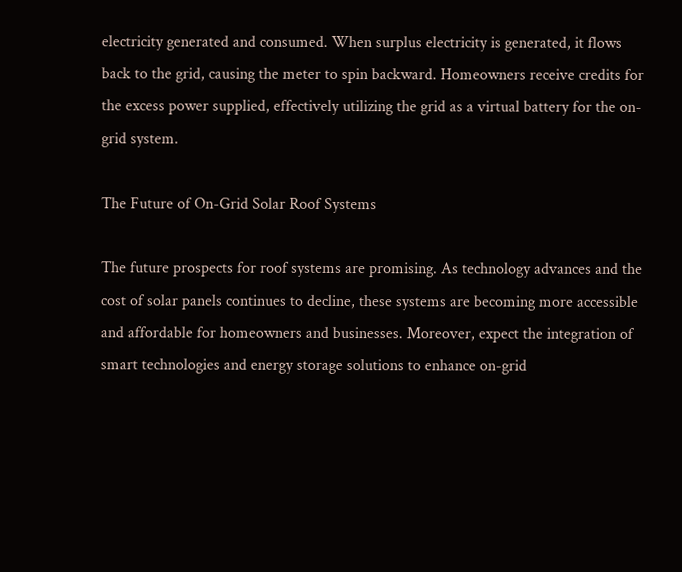electricity generated and consumed. When surplus electricity is generated, it flows back to the grid, causing the meter to spin backward. Homeowners receive credits for the excess power supplied, effectively utilizing the grid as a virtual battery for the on-grid system.

The Future of On-Grid Solar Roof Systems

The future prospects for roof systems are promising. As technology advances and the cost of solar panels continues to decline, these systems are becoming more accessible and affordable for homeowners and businesses. Moreover, expect the integration of smart technologies and energy storage solutions to enhance on-grid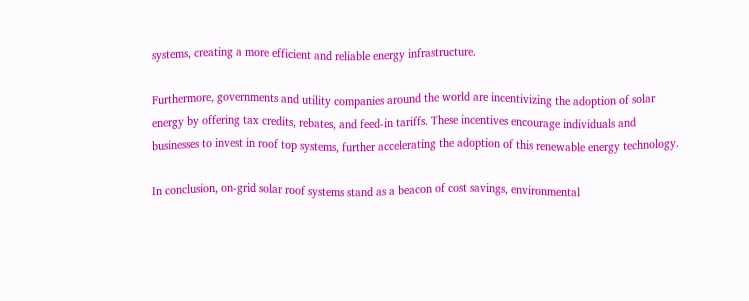systems, creating a more efficient and reliable energy infrastructure.

Furthermore, governments and utility companies around the world are incentivizing the adoption of solar energy by offering tax credits, rebates, and feed-in tariffs. These incentives encourage individuals and businesses to invest in roof top systems, further accelerating the adoption of this renewable energy technology.

In conclusion, on-grid solar roof systems stand as a beacon of cost savings, environmental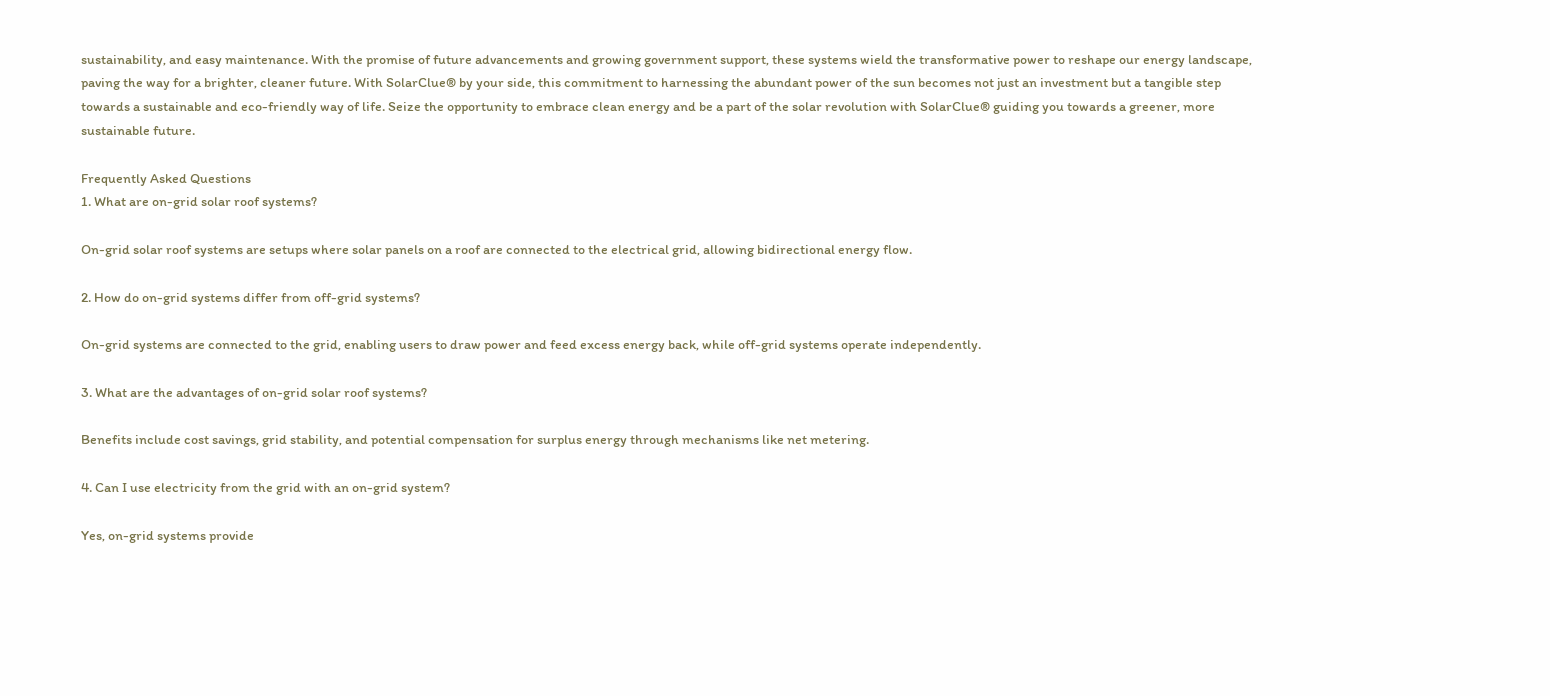sustainability, and easy maintenance. With the promise of future advancements and growing government support, these systems wield the transformative power to reshape our energy landscape, paving the way for a brighter, cleaner future. With SolarClue® by your side, this commitment to harnessing the abundant power of the sun becomes not just an investment but a tangible step towards a sustainable and eco-friendly way of life. Seize the opportunity to embrace clean energy and be a part of the solar revolution with SolarClue® guiding you towards a greener, more sustainable future.

Frequently Asked Questions
1. What are on-grid solar roof systems?

On-grid solar roof systems are setups where solar panels on a roof are connected to the electrical grid, allowing bidirectional energy flow.

2. How do on-grid systems differ from off-grid systems?

On-grid systems are connected to the grid, enabling users to draw power and feed excess energy back, while off-grid systems operate independently.

3. What are the advantages of on-grid solar roof systems?

Benefits include cost savings, grid stability, and potential compensation for surplus energy through mechanisms like net metering.

4. Can I use electricity from the grid with an on-grid system?

Yes, on-grid systems provide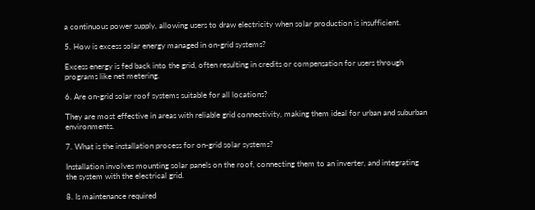a continuous power supply, allowing users to draw electricity when solar production is insufficient.

5. How is excess solar energy managed in on-grid systems?

Excess energy is fed back into the grid, often resulting in credits or compensation for users through programs like net metering.

6. Are on-grid solar roof systems suitable for all locations?

They are most effective in areas with reliable grid connectivity, making them ideal for urban and suburban environments.

7. What is the installation process for on-grid solar systems?

Installation involves mounting solar panels on the roof, connecting them to an inverter, and integrating the system with the electrical grid.

8. Is maintenance required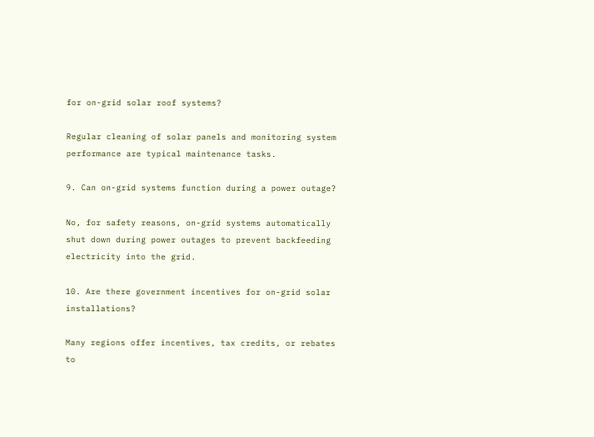for on-grid solar roof systems?

Regular cleaning of solar panels and monitoring system performance are typical maintenance tasks.

9. Can on-grid systems function during a power outage?

No, for safety reasons, on-grid systems automatically shut down during power outages to prevent backfeeding electricity into the grid.

10. Are there government incentives for on-grid solar installations?

Many regions offer incentives, tax credits, or rebates to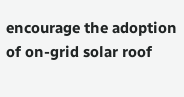encourage the adoption of on-grid solar roof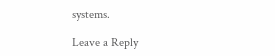systems.

Leave a Reply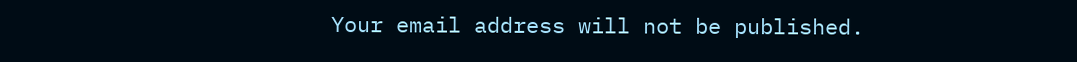Your email address will not be published.